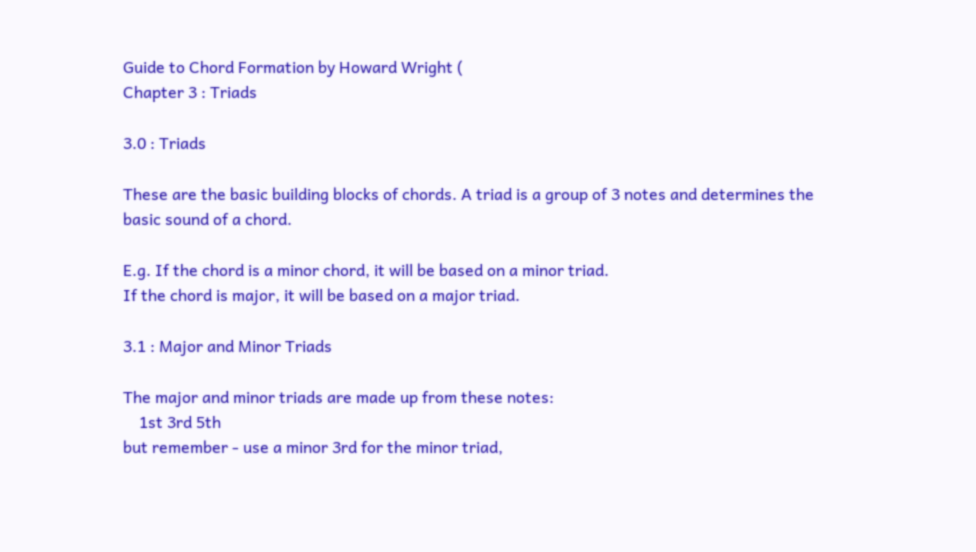Guide to Chord Formation by Howard Wright (
Chapter 3 : Triads

3.0 : Triads

These are the basic building blocks of chords. A triad is a group of 3 notes and determines the basic sound of a chord.

E.g. If the chord is a minor chord, it will be based on a minor triad.
If the chord is major, it will be based on a major triad.

3.1 : Major and Minor Triads

The major and minor triads are made up from these notes:
    1st 3rd 5th
but remember - use a minor 3rd for the minor triad,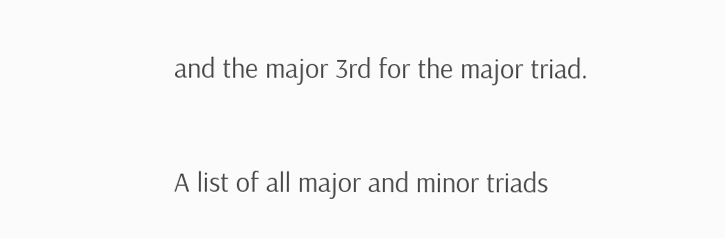and the major 3rd for the major triad.

A list of all major and minor triads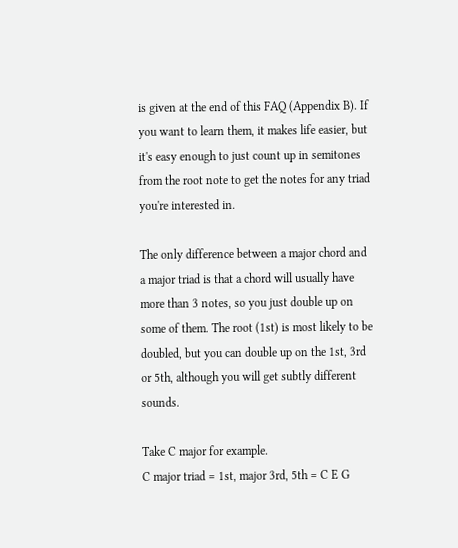is given at the end of this FAQ (Appendix B). If you want to learn them, it makes life easier, but it's easy enough to just count up in semitones from the root note to get the notes for any triad you're interested in.

The only difference between a major chord and a major triad is that a chord will usually have more than 3 notes, so you just double up on some of them. The root (1st) is most likely to be doubled, but you can double up on the 1st, 3rd or 5th, although you will get subtly different sounds.

Take C major for example.
C major triad = 1st, major 3rd, 5th = C E G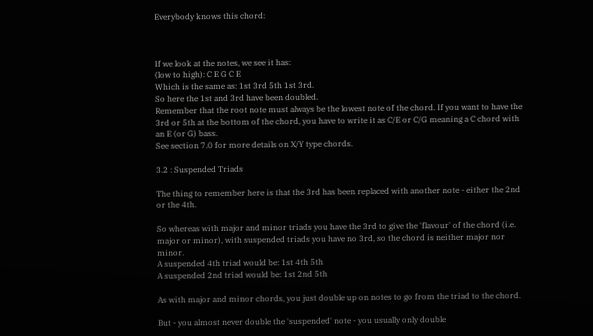Everybody knows this chord:



If we look at the notes, we see it has:
(low to high): C E G C E
Which is the same as: 1st 3rd 5th 1st 3rd.
So here the 1st and 3rd have been doubled.
Remember that the root note must always be the lowest note of the chord. If you want to have the 3rd or 5th at the bottom of the chord, you have to write it as C/E or C/G meaning a C chord with an E (or G) bass.
See section 7.0 for more details on X/Y type chords.

3.2 : Suspended Triads

The thing to remember here is that the 3rd has been replaced with another note - either the 2nd or the 4th.

So whereas with major and minor triads you have the 3rd to give the 'flavour' of the chord (i.e. major or minor), with suspended triads you have no 3rd, so the chord is neither major nor minor.
A suspended 4th triad would be: 1st 4th 5th
A suspended 2nd triad would be: 1st 2nd 5th

As with major and minor chords, you just double up on notes to go from the triad to the chord.

But - you almost never double the 'suspended' note - you usually only double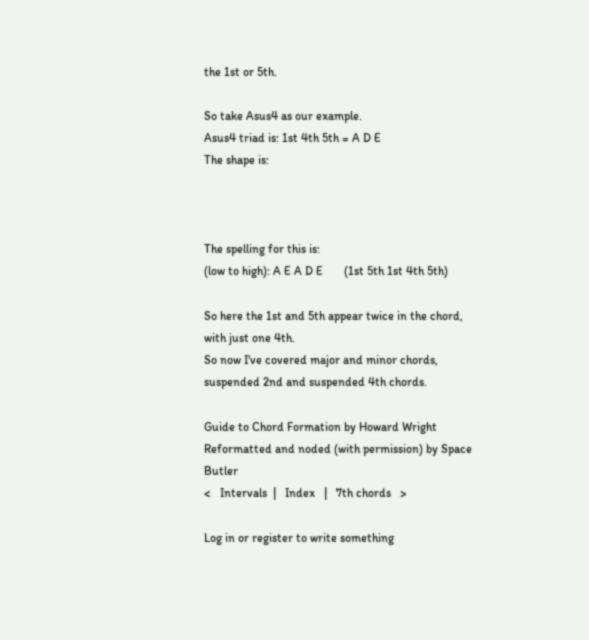the 1st or 5th.

So take Asus4 as our example.
Asus4 triad is: 1st 4th 5th = A D E
The shape is:



The spelling for this is:
(low to high): A E A D E       (1st 5th 1st 4th 5th)

So here the 1st and 5th appear twice in the chord, with just one 4th.
So now I've covered major and minor chords, suspended 2nd and suspended 4th chords.

Guide to Chord Formation by Howard Wright
Reformatted and noded (with permission) by Space Butler
<   Intervals  |   Index   |   7th chords   >

Log in or register to write something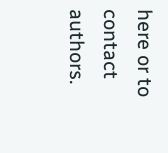here or to contact authors.